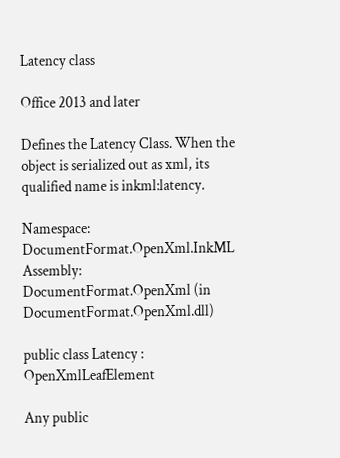Latency class

Office 2013 and later

Defines the Latency Class. When the object is serialized out as xml, its qualified name is inkml:latency.

Namespace:  DocumentFormat.OpenXml.InkML
Assembly:  DocumentFormat.OpenXml (in DocumentFormat.OpenXml.dll)

public class Latency : OpenXmlLeafElement

Any public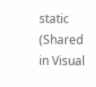static (Shared in Visual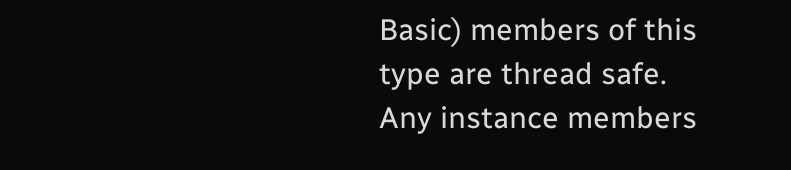Basic) members of this type are thread safe. Any instance members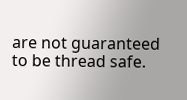are not guaranteed to be thread safe.